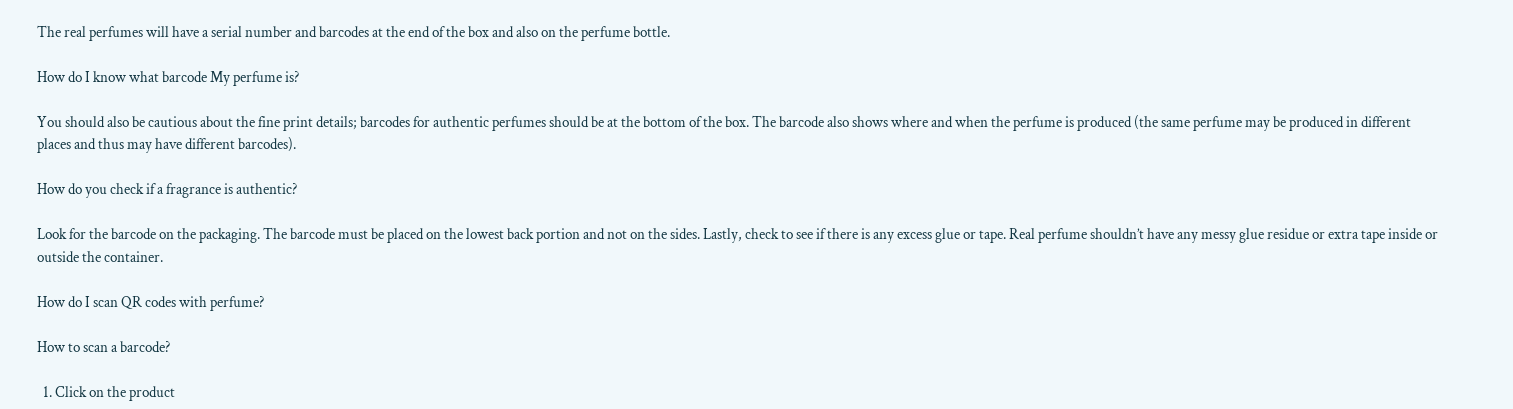The real perfumes will have a serial number and barcodes at the end of the box and also on the perfume bottle.

How do I know what barcode My perfume is?

You should also be cautious about the fine print details; barcodes for authentic perfumes should be at the bottom of the box. The barcode also shows where and when the perfume is produced (the same perfume may be produced in different places and thus may have different barcodes).

How do you check if a fragrance is authentic?

Look for the barcode on the packaging. The barcode must be placed on the lowest back portion and not on the sides. Lastly, check to see if there is any excess glue or tape. Real perfume shouldn’t have any messy glue residue or extra tape inside or outside the container.

How do I scan QR codes with perfume?

How to scan a barcode?

  1. Click on the product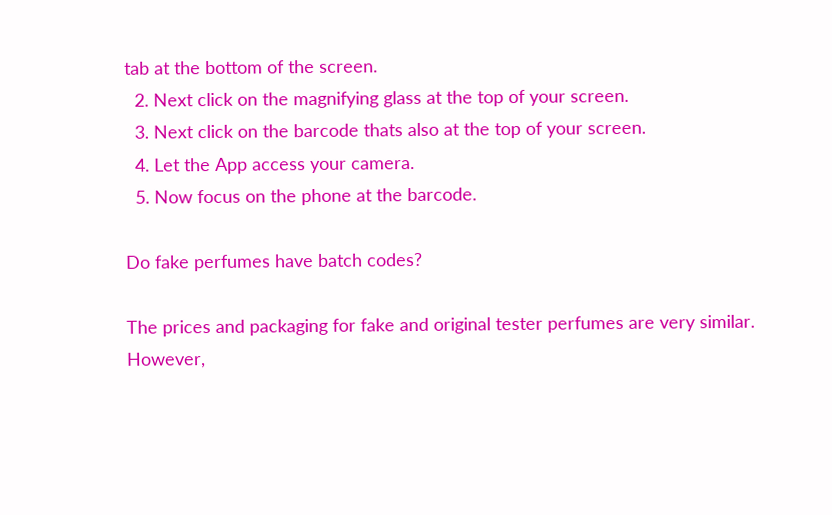tab at the bottom of the screen.
  2. Next click on the magnifying glass at the top of your screen.
  3. Next click on the barcode thats also at the top of your screen.
  4. Let the App access your camera.
  5. Now focus on the phone at the barcode.

Do fake perfumes have batch codes?

The prices and packaging for fake and original tester perfumes are very similar. However,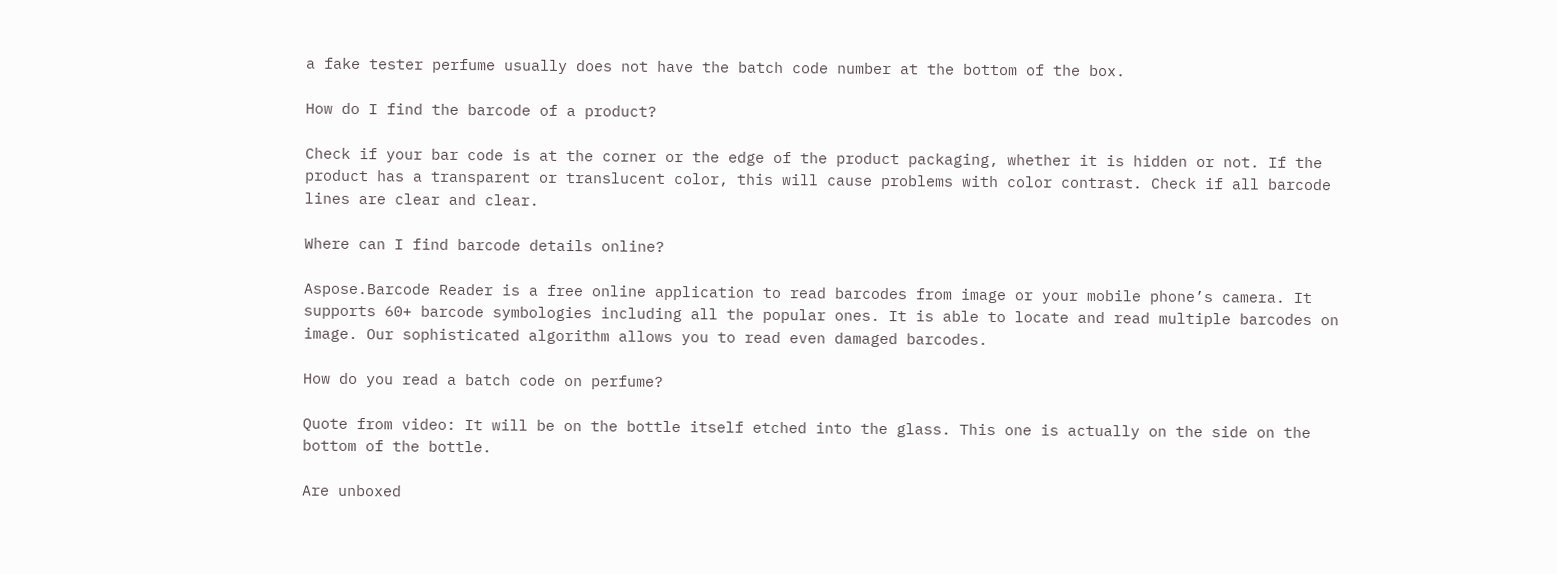a fake tester perfume usually does not have the batch code number at the bottom of the box.

How do I find the barcode of a product?

Check if your bar code is at the corner or the edge of the product packaging, whether it is hidden or not. If the product has a transparent or translucent color, this will cause problems with color contrast. Check if all barcode lines are clear and clear.

Where can I find barcode details online?

Aspose.Barcode Reader is a free online application to read barcodes from image or your mobile phone’s camera. It supports 60+ barcode symbologies including all the popular ones. It is able to locate and read multiple barcodes on image. Our sophisticated algorithm allows you to read even damaged barcodes.

How do you read a batch code on perfume?

Quote from video: It will be on the bottle itself etched into the glass. This one is actually on the side on the bottom of the bottle.

Are unboxed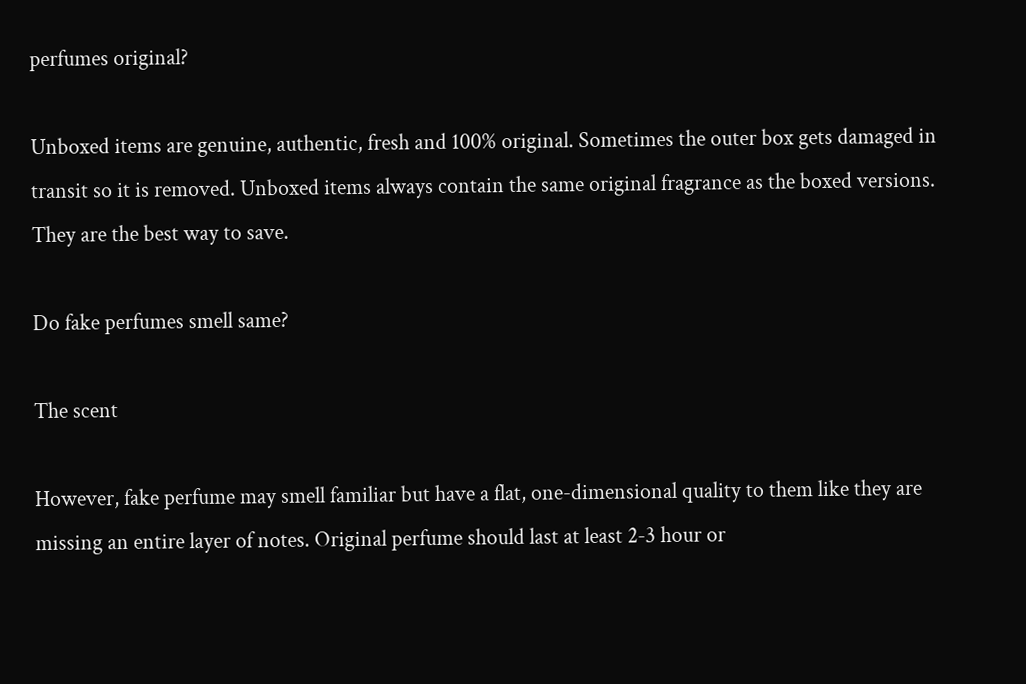perfumes original?

Unboxed items are genuine, authentic, fresh and 100% original. Sometimes the outer box gets damaged in transit so it is removed. Unboxed items always contain the same original fragrance as the boxed versions. They are the best way to save.

Do fake perfumes smell same?

The scent

However, fake perfume may smell familiar but have a flat, one-dimensional quality to them like they are missing an entire layer of notes. Original perfume should last at least 2-3 hour or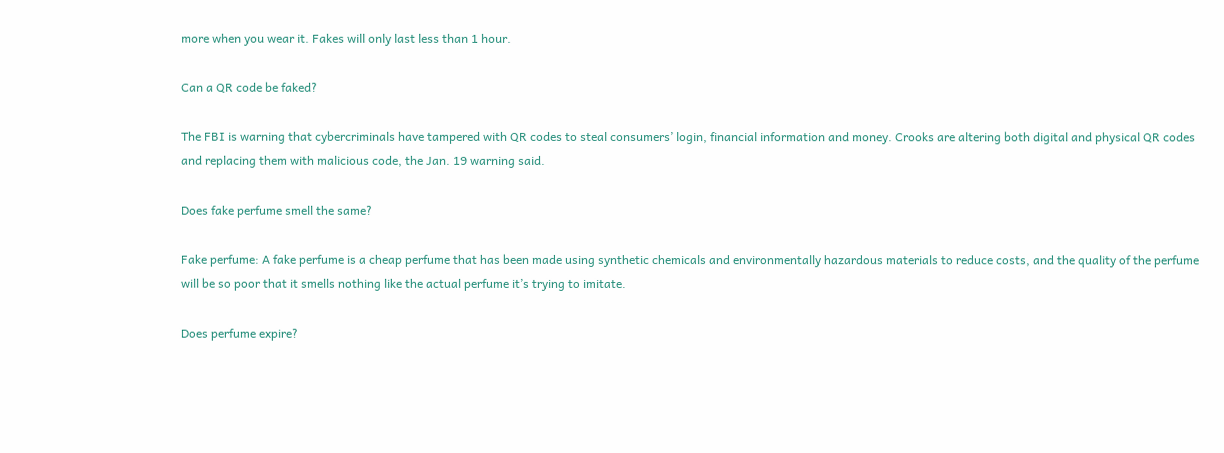more when you wear it. Fakes will only last less than 1 hour.

Can a QR code be faked?

The FBI is warning that cybercriminals have tampered with QR codes to steal consumers’ login, financial information and money. Crooks are altering both digital and physical QR codes and replacing them with malicious code, the Jan. 19 warning said.

Does fake perfume smell the same?

Fake perfume: A fake perfume is a cheap perfume that has been made using synthetic chemicals and environmentally hazardous materials to reduce costs, and the quality of the perfume will be so poor that it smells nothing like the actual perfume it’s trying to imitate.

Does perfume expire?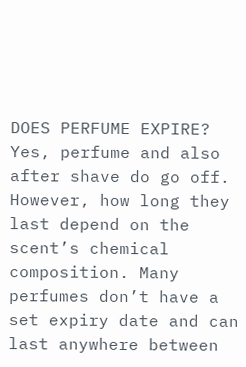DOES PERFUME EXPIRE? Yes, perfume and also after shave do go off. However, how long they last depend on the scent’s chemical composition. Many perfumes don’t have a set expiry date and can last anywhere between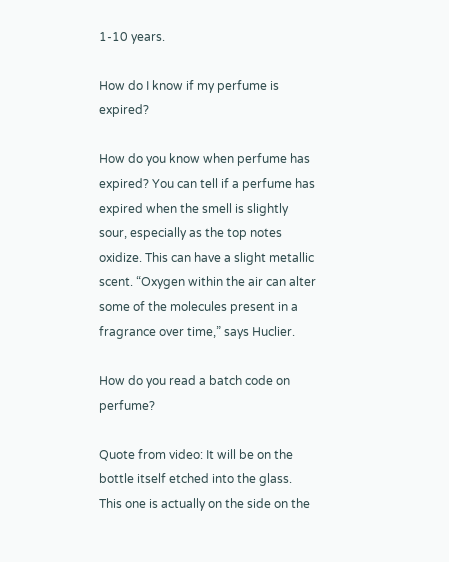1-10 years.

How do I know if my perfume is expired?

How do you know when perfume has expired? You can tell if a perfume has expired when the smell is slightly sour, especially as the top notes oxidize. This can have a slight metallic scent. “Oxygen within the air can alter some of the molecules present in a fragrance over time,” says Huclier.

How do you read a batch code on perfume?

Quote from video: It will be on the bottle itself etched into the glass. This one is actually on the side on the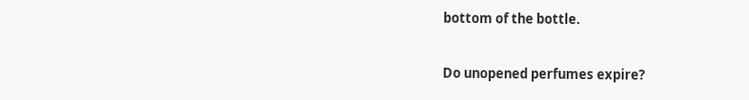bottom of the bottle.

Do unopened perfumes expire?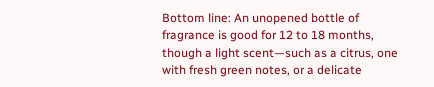Bottom line: An unopened bottle of fragrance is good for 12 to 18 months, though a light scent—such as a citrus, one with fresh green notes, or a delicate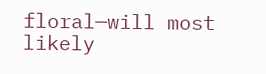floral—will most likely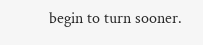begin to turn sooner.